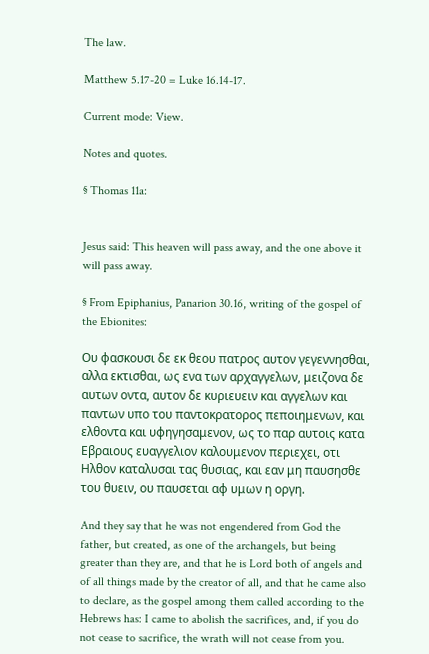The law.

Matthew 5.17-20 = Luke 16.14-17.

Current mode: View.

Notes and quotes.

§ Thomas 11a:


Jesus said: This heaven will pass away, and the one above it will pass away.

§ From Epiphanius, Panarion 30.16, writing of the gospel of the Ebionites:

Ου φασκουσι δε εκ θεου πατρος αυτον γεγεννησθαι, αλλα εκτισθαι, ως ενα των αρχαγγελων, μειζονα δε αυτων οντα, αυτον δε κυριευειν και αγγελων και παντων υπο του παντοκρατορος πεποιημενων, και ελθοντα και υφηγησαμενον, ως το παρ αυτοις κατα Εβραιους ευαγγελιον καλουμενον περιεχει, οτι Ηλθον καταλυσαι τας θυσιας, και εαν μη παυσησθε του θυειν, ου παυσεται αφ υμων η οργη.

And they say that he was not engendered from God the father, but created, as one of the archangels, but being greater than they are, and that he is Lord both of angels and of all things made by the creator of all, and that he came also to declare, as the gospel among them called according to the Hebrews has: I came to abolish the sacrifices, and, if you do not cease to sacrifice, the wrath will not cease from you.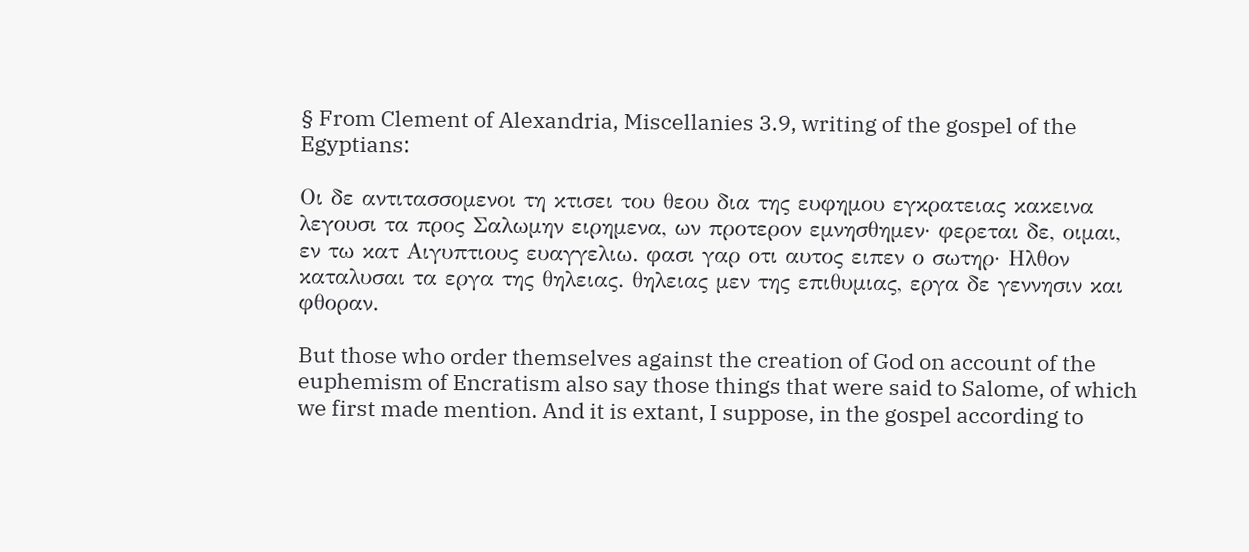§ From Clement of Alexandria, Miscellanies 3.9, writing of the gospel of the Egyptians:

Οι δε αντιτασσομενοι τη κτισει του θεου δια της ευφημου εγκρατειας κακεινα λεγουσι τα προς Σαλωμην ειρημενα, ων προτερον εμνησθημεν· φερεται δε, οιμαι, εν τω κατ Αιγυπτιους ευαγγελιω. φασι γαρ οτι αυτος ειπεν ο σωτηρ· Ηλθον καταλυσαι τα εργα της θηλειας. θηλειας μεν της επιθυμιας, εργα δε γεννησιν και φθοραν.

But those who order themselves against the creation of God on account of the euphemism of Encratism also say those things that were said to Salome, of which we first made mention. And it is extant, I suppose, in the gospel according to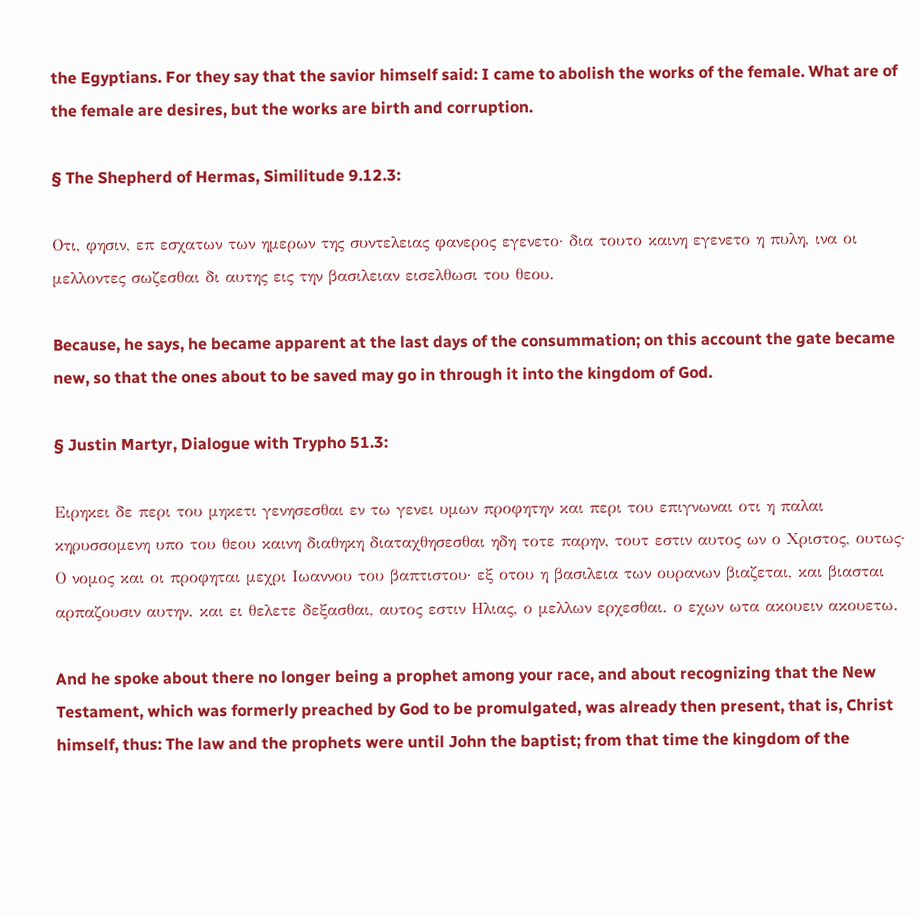the Egyptians. For they say that the savior himself said: I came to abolish the works of the female. What are of the female are desires, but the works are birth and corruption.

§ The Shepherd of Hermas, Similitude 9.12.3:

Οτι, φησιν, επ εσχατων των ημερων της συντελειας φανερος εγενετο· δια τουτο καινη εγενετο η πυλη, ινα οι μελλοντες σωζεσθαι δι αυτης εις την βασιλειαν εισελθωσι του θεου.

Because, he says, he became apparent at the last days of the consummation; on this account the gate became new, so that the ones about to be saved may go in through it into the kingdom of God.

§ Justin Martyr, Dialogue with Trypho 51.3:

Ειρηκει δε περι του μηκετι γενησεσθαι εν τω γενει υμων προφητην και περι του επιγνωναι οτι η παλαι κηρυσσομενη υπο του θεου καινη διαθηκη διαταχθησεσθαι ηδη τοτε παρην, τουτ εστιν αυτος ων ο Χριστος, ουτως· Ο νομος και οι προφηται μεχρι Ιωαννου του βαπτιστου· εξ οτου η βασιλεια των ουρανων βιαζεται, και βιασται αρπαζουσιν αυτην. και ει θελετε δεξασθαι, αυτος εστιν Ηλιας, ο μελλων ερχεσθαι. ο εχων ωτα ακουειν ακουετω.

And he spoke about there no longer being a prophet among your race, and about recognizing that the New Testament, which was formerly preached by God to be promulgated, was already then present, that is, Christ himself, thus: The law and the prophets were until John the baptist; from that time the kingdom of the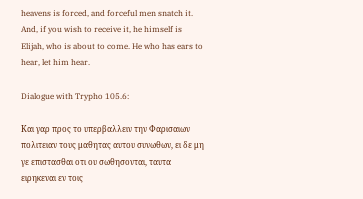heavens is forced, and forceful men snatch it. And, if you wish to receive it, he himself is Elijah, who is about to come. He who has ears to hear, let him hear.

Dialogue with Trypho 105.6:

Και γαρ προς το υπερβαλλειν την Φαρισαιων πολιτειαν τους μαθητας αυτου συνωθων, ει δε μη γε επιστασθαι οτι ου σωθησονται, ταυτα ειρηκεναι εν τοις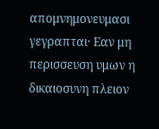απομνημονευμασι γεγραπται· Εαν μη περισσευση υμων η δικαιοσυνη πλειον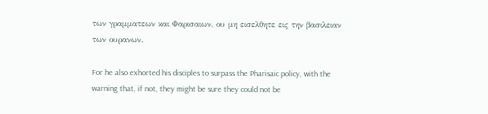των γραμματεων και Φαρισαιων, ου μη εισελθητε εις την βασιλειαν των ουρανων.

For he also exhorted his disciples to surpass the Pharisaic policy, with the warning that, if not, they might be sure they could not be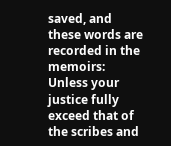saved, and these words are recorded in the memoirs: Unless your justice fully exceed that of the scribes and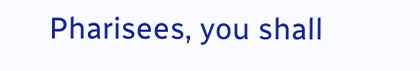Pharisees, you shall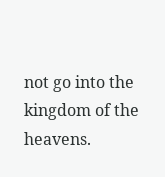not go into the kingdom of the heavens.